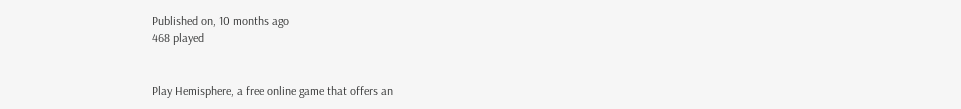Published on, 10 months ago
468 played


Play Hemisphere, a free online game that offers an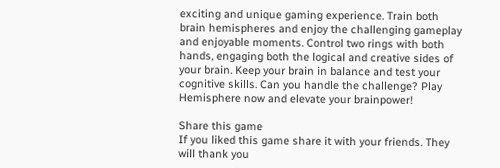exciting and unique gaming experience. Train both brain hemispheres and enjoy the challenging gameplay and enjoyable moments. Control two rings with both hands, engaging both the logical and creative sides of your brain. Keep your brain in balance and test your cognitive skills. Can you handle the challenge? Play Hemisphere now and elevate your brainpower!

Share this game
If you liked this game share it with your friends. They will thank you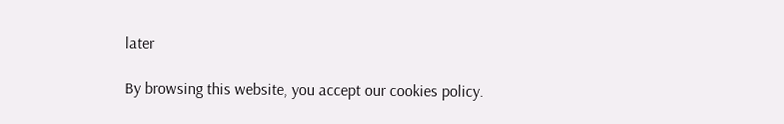later

By browsing this website, you accept our cookies policy.